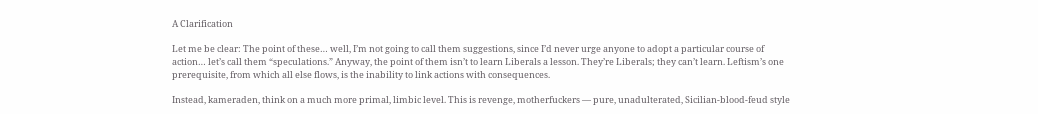A Clarification

Let me be clear: The point of these… well, I’m not going to call them suggestions, since I’d never urge anyone to adopt a particular course of action… let’s call them “speculations.” Anyway, the point of them isn’t to learn Liberals a lesson. They’re Liberals; they can’t learn. Leftism’s one prerequisite, from which all else flows, is the inability to link actions with consequences.

Instead, kameraden, think on a much more primal, limbic level. This is revenge, motherfuckers — pure, unadulterated, Sicilian-blood-feud style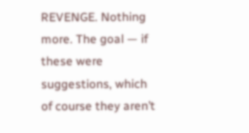REVENGE. Nothing more. The goal — if these were suggestions, which of course they aren’t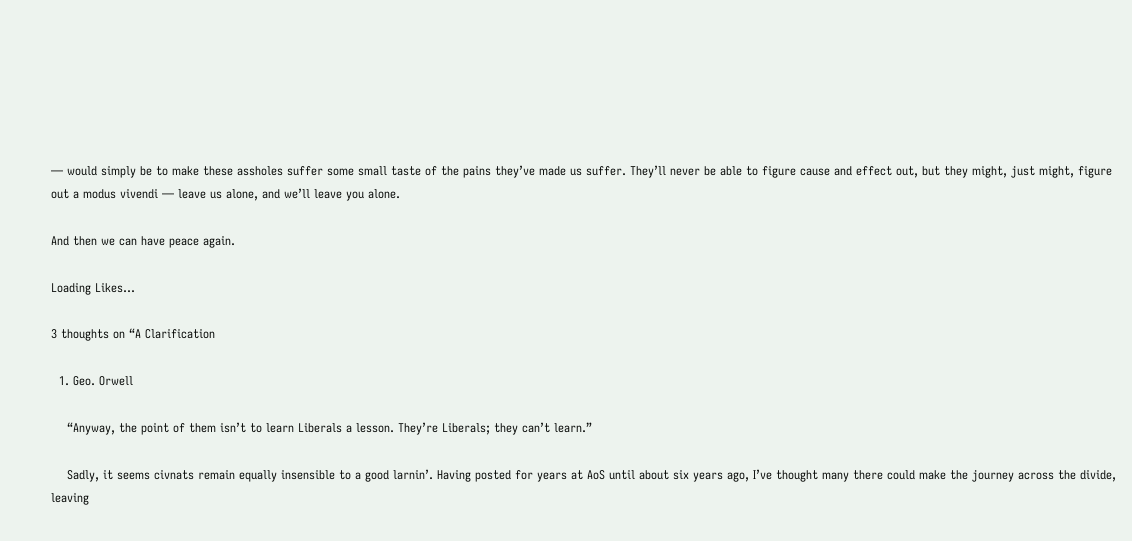— would simply be to make these assholes suffer some small taste of the pains they’ve made us suffer. They’ll never be able to figure cause and effect out, but they might, just might, figure out a modus vivendi — leave us alone, and we’ll leave you alone.

And then we can have peace again.

Loading Likes...

3 thoughts on “A Clarification

  1. Geo. Orwell

    “Anyway, the point of them isn’t to learn Liberals a lesson. They’re Liberals; they can’t learn.”

    Sadly, it seems civnats remain equally insensible to a good larnin’. Having posted for years at AoS until about six years ago, I’ve thought many there could make the journey across the divide, leaving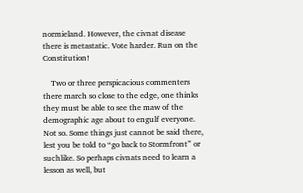normieland. However, the civnat disease there is metastatic. Vote harder. Run on the Constitution!

    Two or three perspicacious commenters there march so close to the edge, one thinks they must be able to see the maw of the demographic age about to engulf everyone. Not so. Some things just cannot be said there, lest you be told to “go back to Stormfront” or suchlike. So perhaps civnats need to learn a lesson as well, but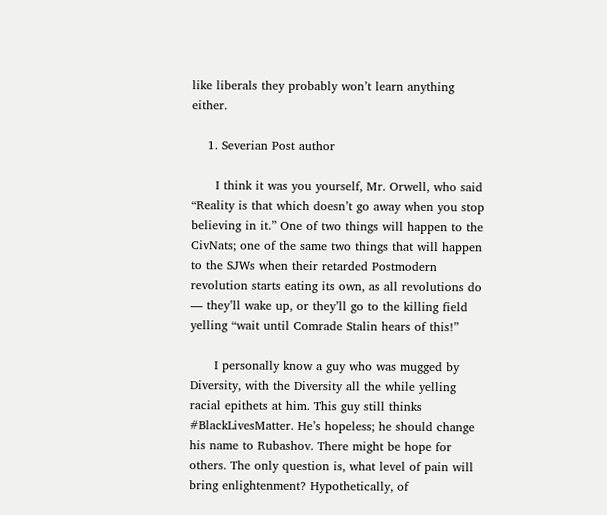like liberals they probably won’t learn anything either.

    1. Severian Post author

      I think it was you yourself, Mr. Orwell, who said “Reality is that which doesn’t go away when you stop believing in it.” One of two things will happen to the CivNats; one of the same two things that will happen to the SJWs when their retarded Postmodern revolution starts eating its own, as all revolutions do — they’ll wake up, or they’ll go to the killing field yelling “wait until Comrade Stalin hears of this!”

      I personally know a guy who was mugged by Diversity, with the Diversity all the while yelling racial epithets at him. This guy still thinks #BlackLivesMatter. He’s hopeless; he should change his name to Rubashov. There might be hope for others. The only question is, what level of pain will bring enlightenment? Hypothetically, of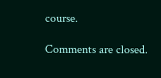course.

Comments are closed.